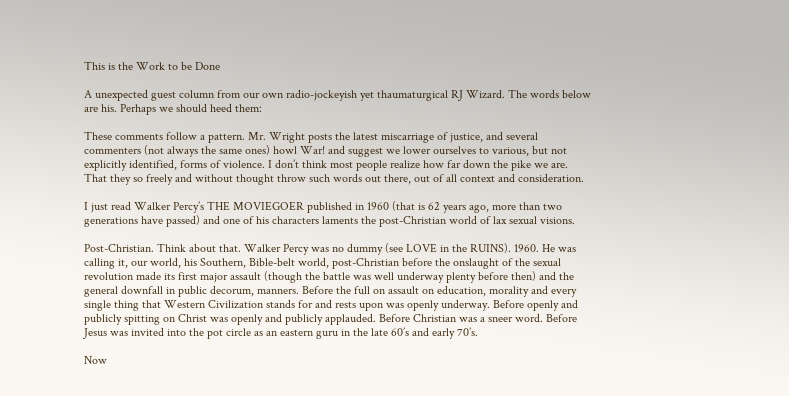This is the Work to be Done

A unexpected guest column from our own radio-jockeyish yet thaumaturgical RJ Wizard. The words below are his. Perhaps we should heed them:

These comments follow a pattern. Mr. Wright posts the latest miscarriage of justice, and several commenters (not always the same ones) howl War! and suggest we lower ourselves to various, but not explicitly identified, forms of violence. I don’t think most people realize how far down the pike we are. That they so freely and without thought throw such words out there, out of all context and consideration.

I just read Walker Percy’s THE MOVIEGOER published in 1960 (that is 62 years ago, more than two generations have passed) and one of his characters laments the post-Christian world of lax sexual visions.

Post-Christian. Think about that. Walker Percy was no dummy (see LOVE in the RUINS). 1960. He was calling it, our world, his Southern, Bible-belt world, post-Christian before the onslaught of the sexual revolution made its first major assault (though the battle was well underway plenty before then) and the general downfall in public decorum, manners. Before the full on assault on education, morality and every single thing that Western Civilization stands for and rests upon was openly underway. Before openly and publicly spitting on Christ was openly and publicly applauded. Before Christian was a sneer word. Before Jesus was invited into the pot circle as an eastern guru in the late 60’s and early 70’s.

Now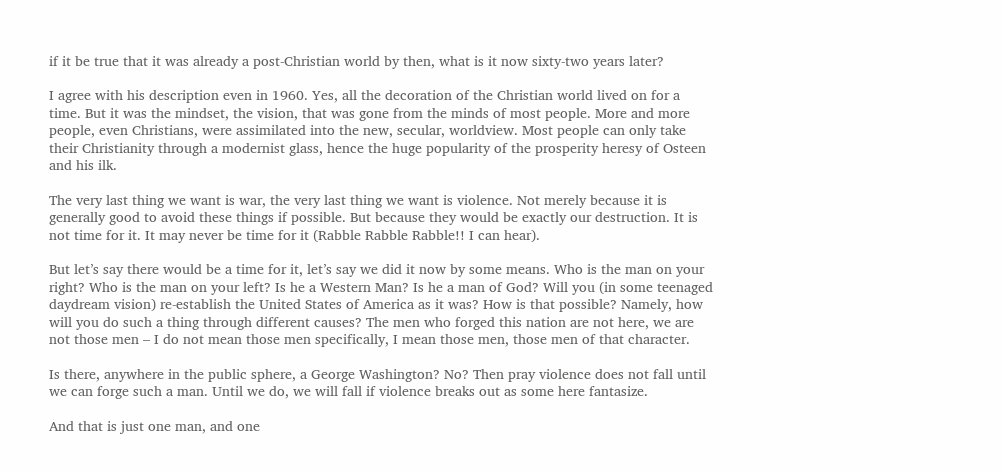if it be true that it was already a post-Christian world by then, what is it now sixty-two years later?

I agree with his description even in 1960. Yes, all the decoration of the Christian world lived on for a time. But it was the mindset, the vision, that was gone from the minds of most people. More and more people, even Christians, were assimilated into the new, secular, worldview. Most people can only take their Christianity through a modernist glass, hence the huge popularity of the prosperity heresy of Osteen and his ilk.

The very last thing we want is war, the very last thing we want is violence. Not merely because it is generally good to avoid these things if possible. But because they would be exactly our destruction. It is not time for it. It may never be time for it (Rabble Rabble Rabble!! I can hear).

But let’s say there would be a time for it, let’s say we did it now by some means. Who is the man on your right? Who is the man on your left? Is he a Western Man? Is he a man of God? Will you (in some teenaged daydream vision) re-establish the United States of America as it was? How is that possible? Namely, how will you do such a thing through different causes? The men who forged this nation are not here, we are not those men – I do not mean those men specifically, I mean those men, those men of that character.

Is there, anywhere in the public sphere, a George Washington? No? Then pray violence does not fall until we can forge such a man. Until we do, we will fall if violence breaks out as some here fantasize.

And that is just one man, and one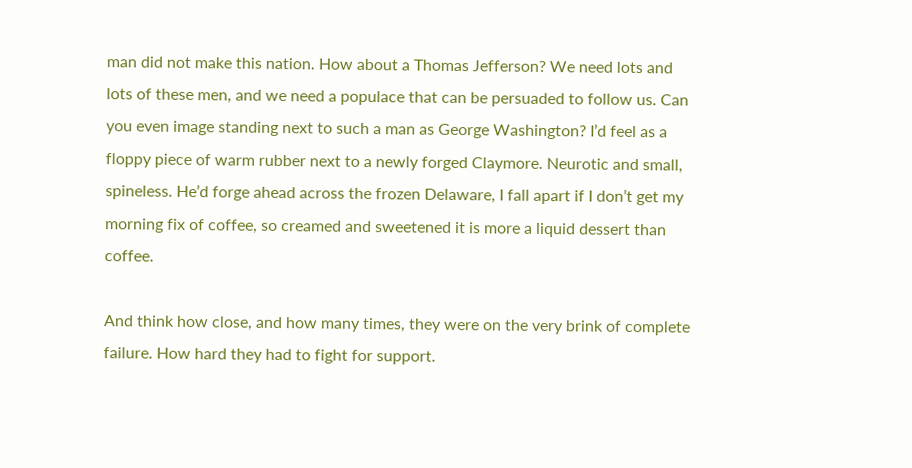man did not make this nation. How about a Thomas Jefferson? We need lots and lots of these men, and we need a populace that can be persuaded to follow us. Can you even image standing next to such a man as George Washington? I’d feel as a floppy piece of warm rubber next to a newly forged Claymore. Neurotic and small, spineless. He’d forge ahead across the frozen Delaware, I fall apart if I don’t get my morning fix of coffee, so creamed and sweetened it is more a liquid dessert than coffee.

And think how close, and how many times, they were on the very brink of complete failure. How hard they had to fight for support.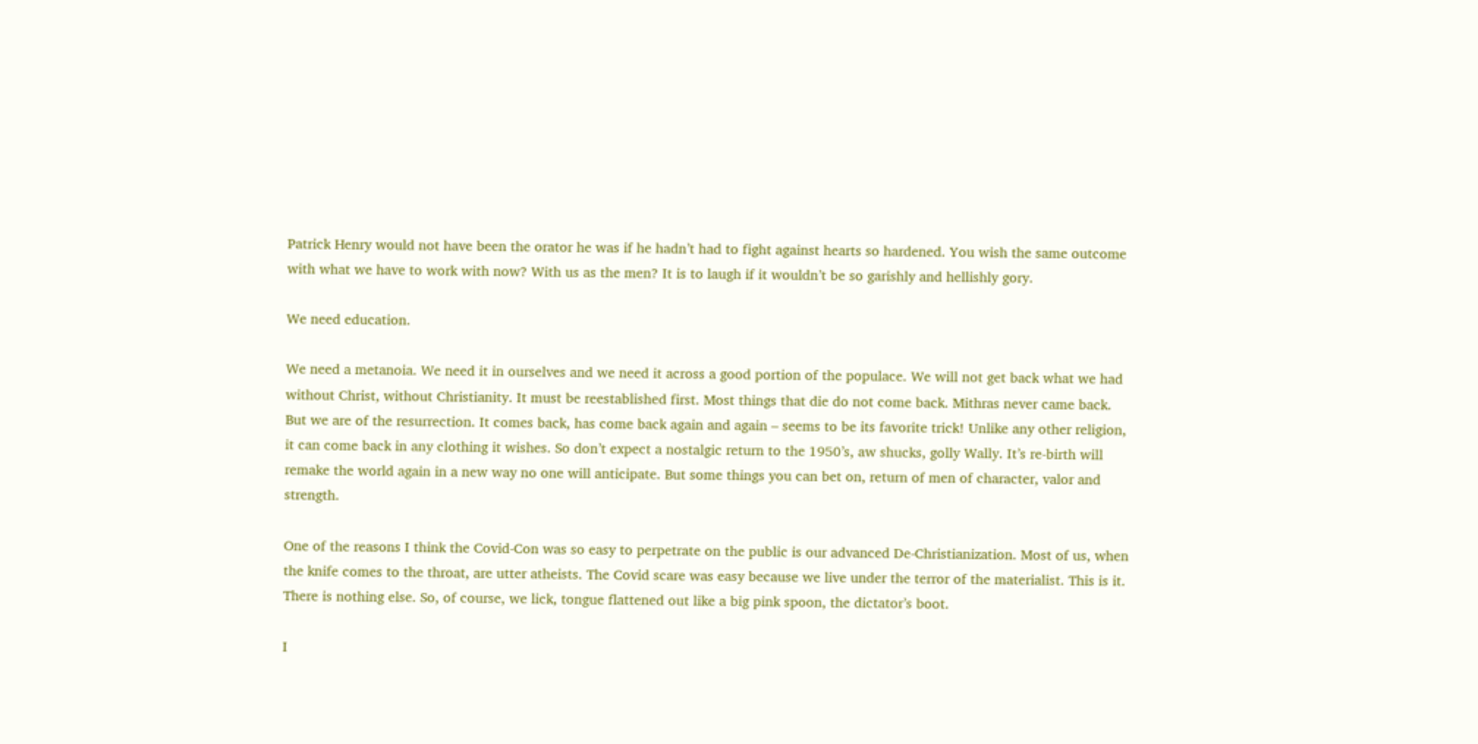Patrick Henry would not have been the orator he was if he hadn’t had to fight against hearts so hardened. You wish the same outcome with what we have to work with now? With us as the men? It is to laugh if it wouldn’t be so garishly and hellishly gory.

We need education.

We need a metanoia. We need it in ourselves and we need it across a good portion of the populace. We will not get back what we had without Christ, without Christianity. It must be reestablished first. Most things that die do not come back. Mithras never came back. But we are of the resurrection. It comes back, has come back again and again – seems to be its favorite trick! Unlike any other religion, it can come back in any clothing it wishes. So don’t expect a nostalgic return to the 1950’s, aw shucks, golly Wally. It’s re-birth will remake the world again in a new way no one will anticipate. But some things you can bet on, return of men of character, valor and strength.

One of the reasons I think the Covid-Con was so easy to perpetrate on the public is our advanced De-Christianization. Most of us, when the knife comes to the throat, are utter atheists. The Covid scare was easy because we live under the terror of the materialist. This is it. There is nothing else. So, of course, we lick, tongue flattened out like a big pink spoon, the dictator’s boot.

I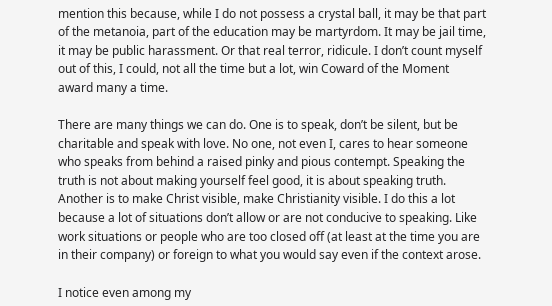mention this because, while I do not possess a crystal ball, it may be that part of the metanoia, part of the education may be martyrdom. It may be jail time, it may be public harassment. Or that real terror, ridicule. I don’t count myself out of this, I could, not all the time but a lot, win Coward of the Moment award many a time.

There are many things we can do. One is to speak, don’t be silent, but be charitable and speak with love. No one, not even I, cares to hear someone who speaks from behind a raised pinky and pious contempt. Speaking the truth is not about making yourself feel good, it is about speaking truth. Another is to make Christ visible, make Christianity visible. I do this a lot because a lot of situations don’t allow or are not conducive to speaking. Like work situations or people who are too closed off (at least at the time you are in their company) or foreign to what you would say even if the context arose.

I notice even among my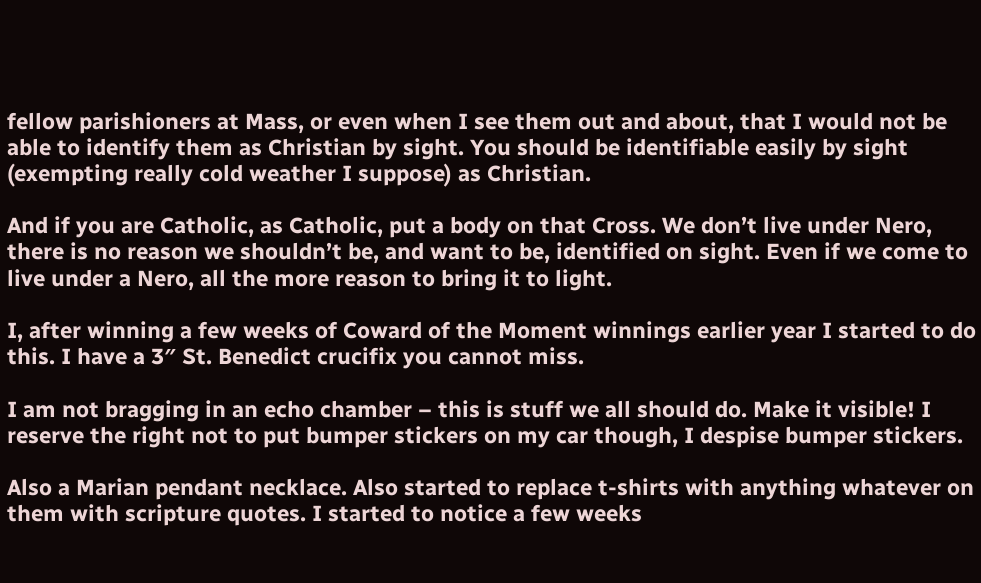fellow parishioners at Mass, or even when I see them out and about, that I would not be able to identify them as Christian by sight. You should be identifiable easily by sight (exempting really cold weather I suppose) as Christian.

And if you are Catholic, as Catholic, put a body on that Cross. We don’t live under Nero, there is no reason we shouldn’t be, and want to be, identified on sight. Even if we come to live under a Nero, all the more reason to bring it to light.

I, after winning a few weeks of Coward of the Moment winnings earlier year I started to do this. I have a 3″ St. Benedict crucifix you cannot miss.

I am not bragging in an echo chamber – this is stuff we all should do. Make it visible! I reserve the right not to put bumper stickers on my car though, I despise bumper stickers.

Also a Marian pendant necklace. Also started to replace t-shirts with anything whatever on them with scripture quotes. I started to notice a few weeks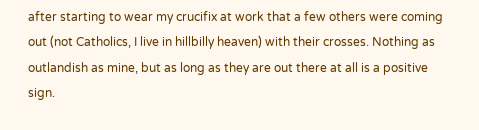after starting to wear my crucifix at work that a few others were coming out (not Catholics, I live in hillbilly heaven) with their crosses. Nothing as outlandish as mine, but as long as they are out there at all is a positive sign.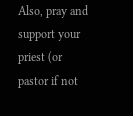Also, pray and support your priest (or pastor if not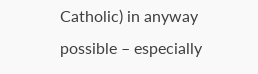Catholic) in anyway possible – especially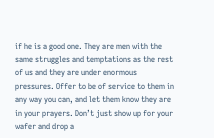if he is a good one. They are men with the same struggles and temptations as the rest of us and they are under enormous pressures. Offer to be of service to them in any way you can, and let them know they are in your prayers. Don’t just show up for your wafer and drop a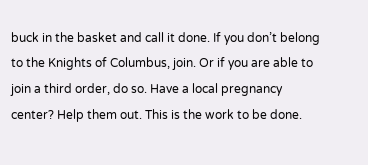buck in the basket and call it done. If you don’t belong to the Knights of Columbus, join. Or if you are able to join a third order, do so. Have a local pregnancy center? Help them out. This is the work to be done.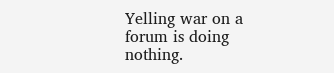Yelling war on a forum is doing nothing.